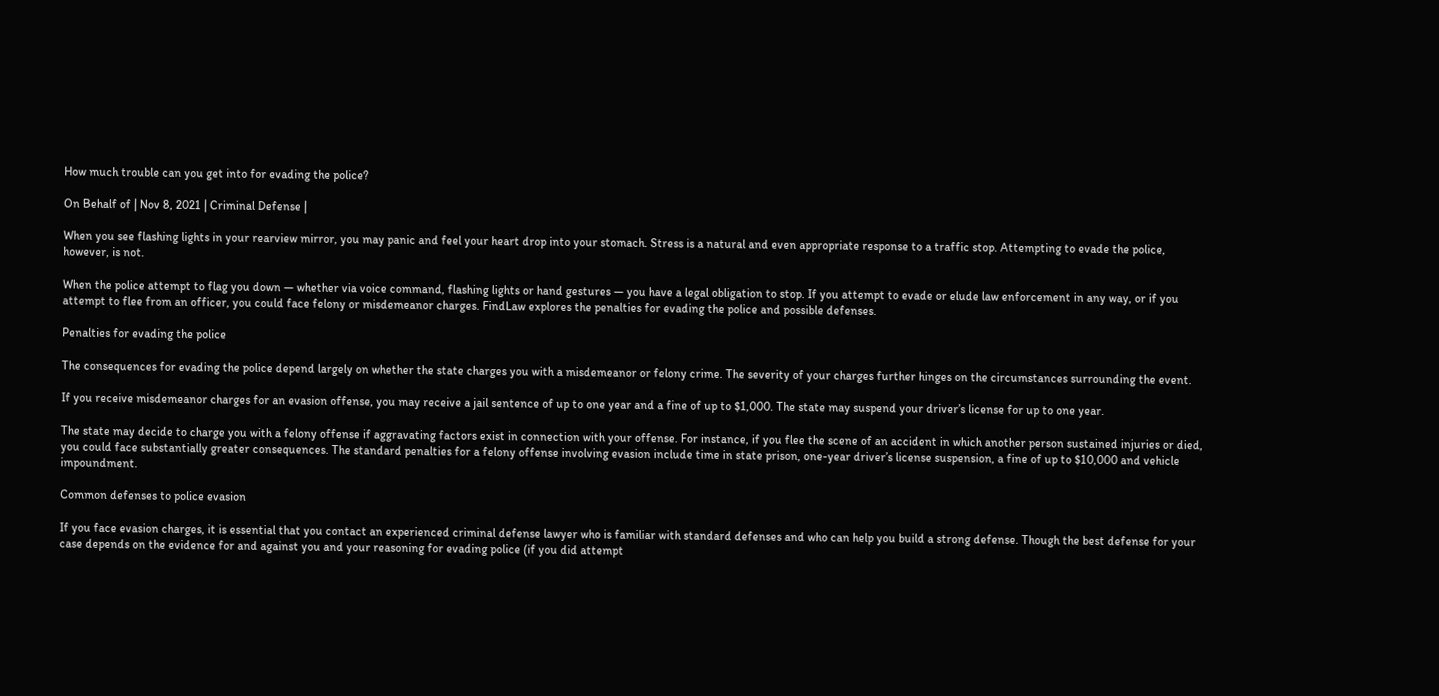How much trouble can you get into for evading the police?

On Behalf of | Nov 8, 2021 | Criminal Defense |

When you see flashing lights in your rearview mirror, you may panic and feel your heart drop into your stomach. Stress is a natural and even appropriate response to a traffic stop. Attempting to evade the police, however, is not.

When the police attempt to flag you down — whether via voice command, flashing lights or hand gestures — you have a legal obligation to stop. If you attempt to evade or elude law enforcement in any way, or if you attempt to flee from an officer, you could face felony or misdemeanor charges. FindLaw explores the penalties for evading the police and possible defenses.

Penalties for evading the police

The consequences for evading the police depend largely on whether the state charges you with a misdemeanor or felony crime. The severity of your charges further hinges on the circumstances surrounding the event.

If you receive misdemeanor charges for an evasion offense, you may receive a jail sentence of up to one year and a fine of up to $1,000. The state may suspend your driver’s license for up to one year.

The state may decide to charge you with a felony offense if aggravating factors exist in connection with your offense. For instance, if you flee the scene of an accident in which another person sustained injuries or died, you could face substantially greater consequences. The standard penalties for a felony offense involving evasion include time in state prison, one-year driver’s license suspension, a fine of up to $10,000 and vehicle impoundment.

Common defenses to police evasion

If you face evasion charges, it is essential that you contact an experienced criminal defense lawyer who is familiar with standard defenses and who can help you build a strong defense. Though the best defense for your case depends on the evidence for and against you and your reasoning for evading police (if you did attempt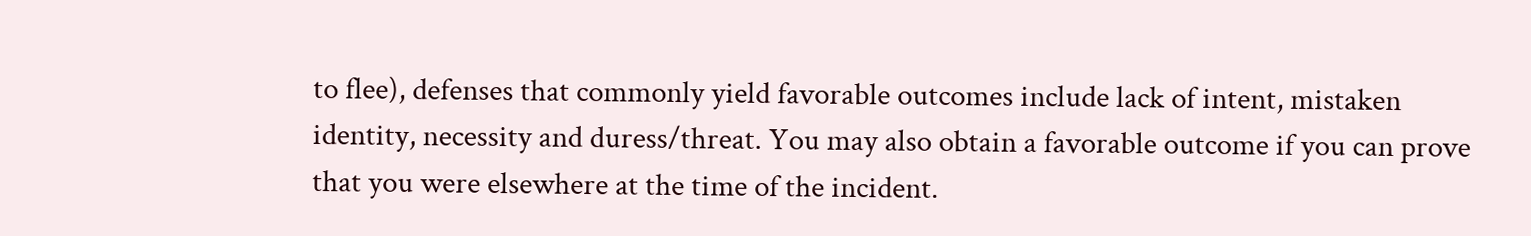to flee), defenses that commonly yield favorable outcomes include lack of intent, mistaken identity, necessity and duress/threat. You may also obtain a favorable outcome if you can prove that you were elsewhere at the time of the incident.